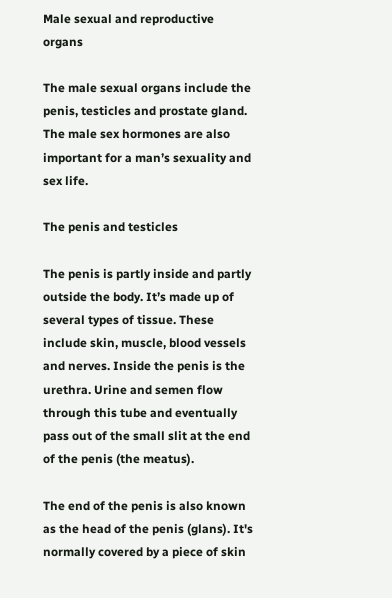Male sexual and reproductive organs

The male sexual organs include the penis, testicles and prostate gland. The male sex hormones are also important for a man’s sexuality and sex life.

The penis and testicles

The penis is partly inside and partly outside the body. It’s made up of several types of tissue. These include skin, muscle, blood vessels and nerves. Inside the penis is the urethra. Urine and semen flow through this tube and eventually pass out of the small slit at the end of the penis (the meatus).

The end of the penis is also known as the head of the penis (glans). It's normally covered by a piece of skin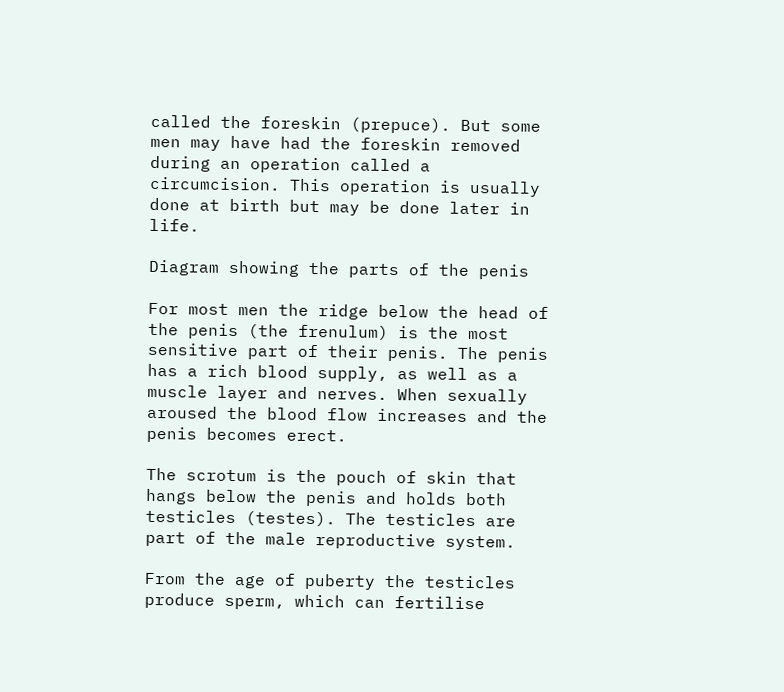called the foreskin (prepuce). But some men may have had the foreskin removed during an operation called a circumcision. This operation is usually done at birth but may be done later in life.

Diagram showing the parts of the penis

For most men the ridge below the head of the penis (the frenulum) is the most sensitive part of their penis. The penis has a rich blood supply, as well as a muscle layer and nerves. When sexually aroused the blood flow increases and the penis becomes erect.

The scrotum is the pouch of skin that hangs below the penis and holds both testicles (testes). The testicles are part of the male reproductive system.

From the age of puberty the testicles produce sperm, which can fertilise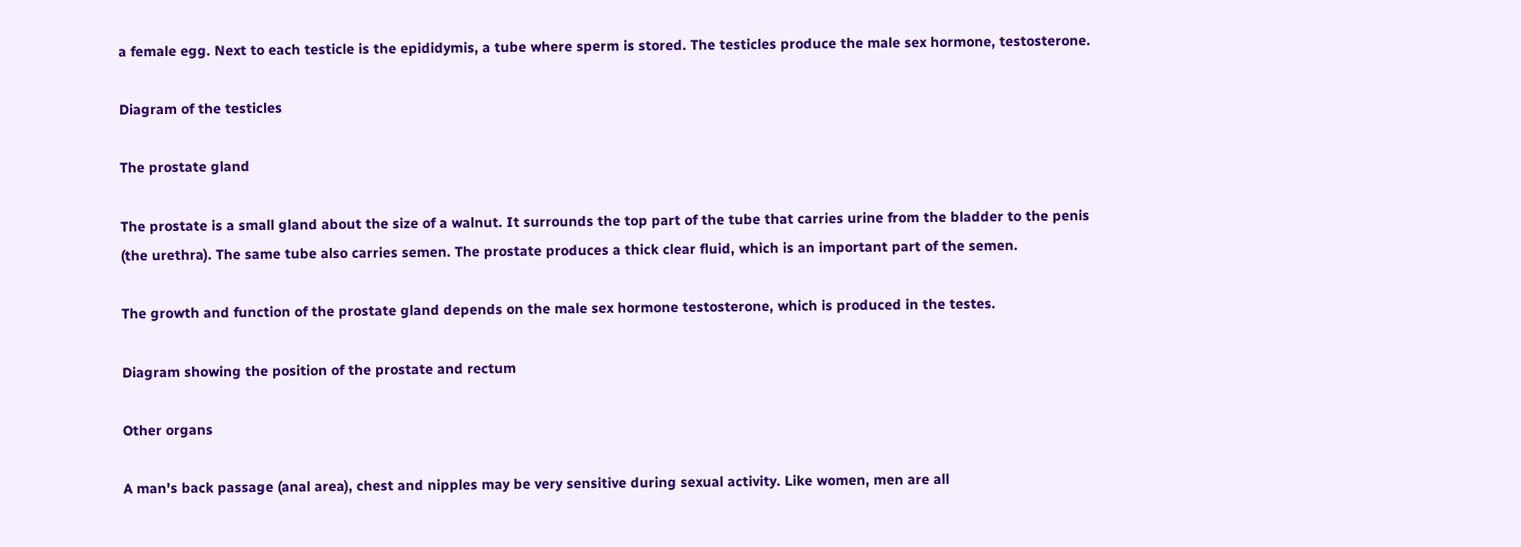a female egg. Next to each testicle is the epididymis, a tube where sperm is stored. The testicles produce the male sex hormone, testosterone.

Diagram of the testicles

The prostate gland

The prostate is a small gland about the size of a walnut. It surrounds the top part of the tube that carries urine from the bladder to the penis (the urethra). The same tube also carries semen. The prostate produces a thick clear fluid, which is an important part of the semen.

The growth and function of the prostate gland depends on the male sex hormone testosterone, which is produced in the testes.

Diagram showing the position of the prostate and rectum

Other organs

A man's back passage (anal area), chest and nipples may be very sensitive during sexual activity. Like women, men are all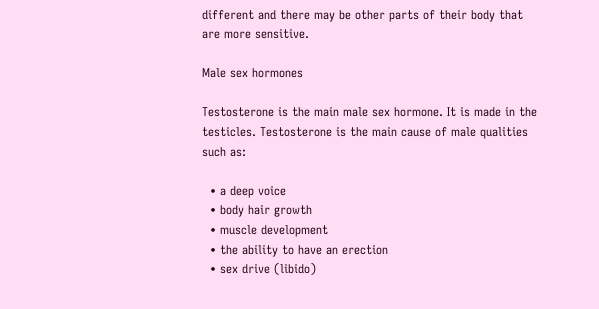different and there may be other parts of their body that are more sensitive.

Male sex hormones

Testosterone is the main male sex hormone. It is made in the testicles. Testosterone is the main cause of male qualities such as:

  • a deep voice
  • body hair growth
  • muscle development
  • the ability to have an erection
  • sex drive (libido)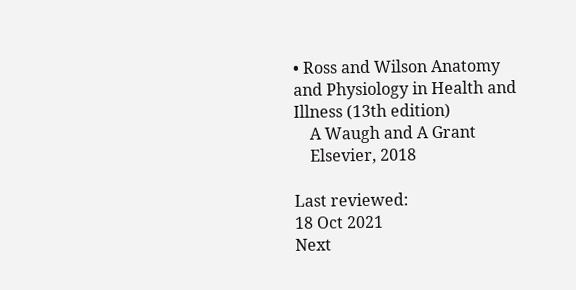• Ross and Wilson Anatomy and Physiology in Health and Illness (13th edition)
    A Waugh and A Grant
    Elsevier, 2018

Last reviewed:
18 Oct 2021
Next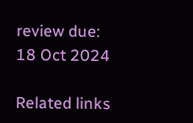review due:
18 Oct 2024

Related links